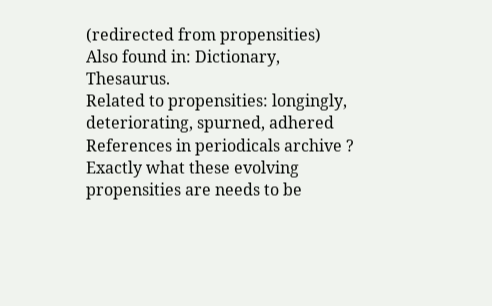(redirected from propensities)
Also found in: Dictionary, Thesaurus.
Related to propensities: longingly, deteriorating, spurned, adhered
References in periodicals archive ?
Exactly what these evolving propensities are needs to be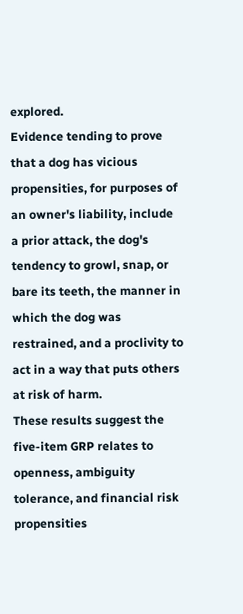explored.
Evidence tending to prove that a dog has vicious propensities, for purposes of an owner's liability, include a prior attack, the dog's tendency to growl, snap, or bare its teeth, the manner in which the dog was restrained, and a proclivity to act in a way that puts others at risk of harm.
These results suggest the five-item GRP relates to openness, ambiguity tolerance, and financial risk propensities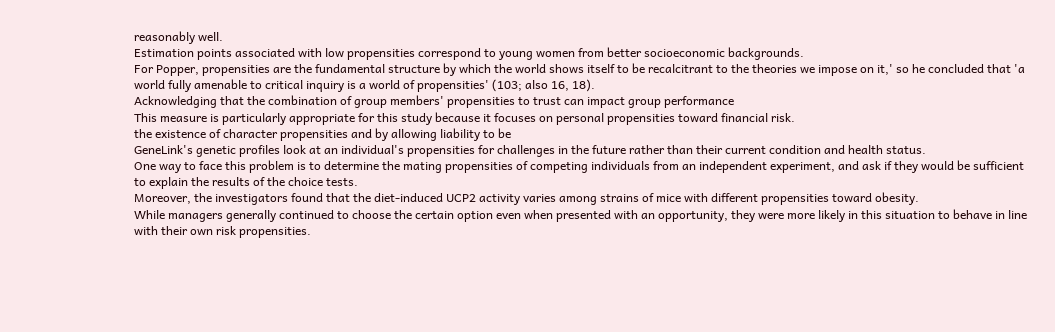reasonably well.
Estimation points associated with low propensities correspond to young women from better socioeconomic backgrounds.
For Popper, propensities are the fundamental structure by which the world shows itself to be recalcitrant to the theories we impose on it,' so he concluded that 'a world fully amenable to critical inquiry is a world of propensities' (103; also 16, 18).
Acknowledging that the combination of group members' propensities to trust can impact group performance
This measure is particularly appropriate for this study because it focuses on personal propensities toward financial risk.
the existence of character propensities and by allowing liability to be
GeneLink's genetic profiles look at an individual's propensities for challenges in the future rather than their current condition and health status.
One way to face this problem is to determine the mating propensities of competing individuals from an independent experiment, and ask if they would be sufficient to explain the results of the choice tests.
Moreover, the investigators found that the diet-induced UCP2 activity varies among strains of mice with different propensities toward obesity.
While managers generally continued to choose the certain option even when presented with an opportunity, they were more likely in this situation to behave in line with their own risk propensities.